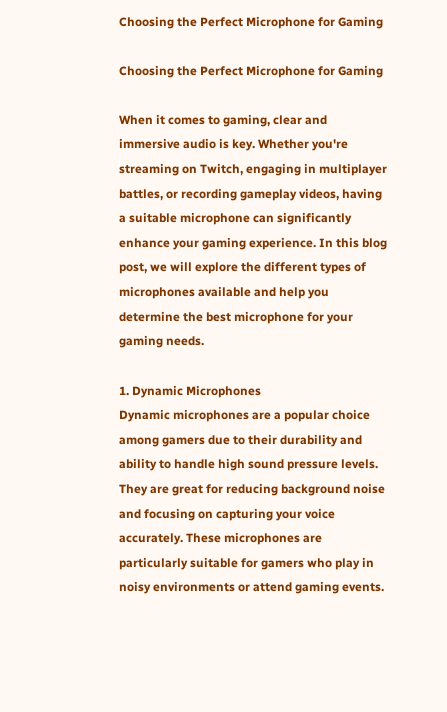Choosing the Perfect Microphone for Gaming

Choosing the Perfect Microphone for Gaming

When it comes to gaming, clear and immersive audio is key. Whether you're streaming on Twitch, engaging in multiplayer battles, or recording gameplay videos, having a suitable microphone can significantly enhance your gaming experience. In this blog post, we will explore the different types of microphones available and help you determine the best microphone for your gaming needs.

1. Dynamic Microphones
Dynamic microphones are a popular choice among gamers due to their durability and ability to handle high sound pressure levels. They are great for reducing background noise and focusing on capturing your voice accurately. These microphones are particularly suitable for gamers who play in noisy environments or attend gaming events.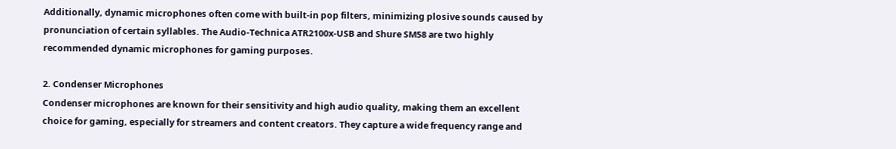Additionally, dynamic microphones often come with built-in pop filters, minimizing plosive sounds caused by pronunciation of certain syllables. The Audio-Technica ATR2100x-USB and Shure SM58 are two highly recommended dynamic microphones for gaming purposes.

2. Condenser Microphones
Condenser microphones are known for their sensitivity and high audio quality, making them an excellent choice for gaming, especially for streamers and content creators. They capture a wide frequency range and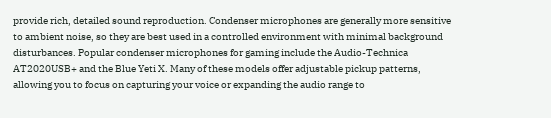provide rich, detailed sound reproduction. Condenser microphones are generally more sensitive to ambient noise, so they are best used in a controlled environment with minimal background disturbances. Popular condenser microphones for gaming include the Audio-Technica AT2020USB+ and the Blue Yeti X. Many of these models offer adjustable pickup patterns, allowing you to focus on capturing your voice or expanding the audio range to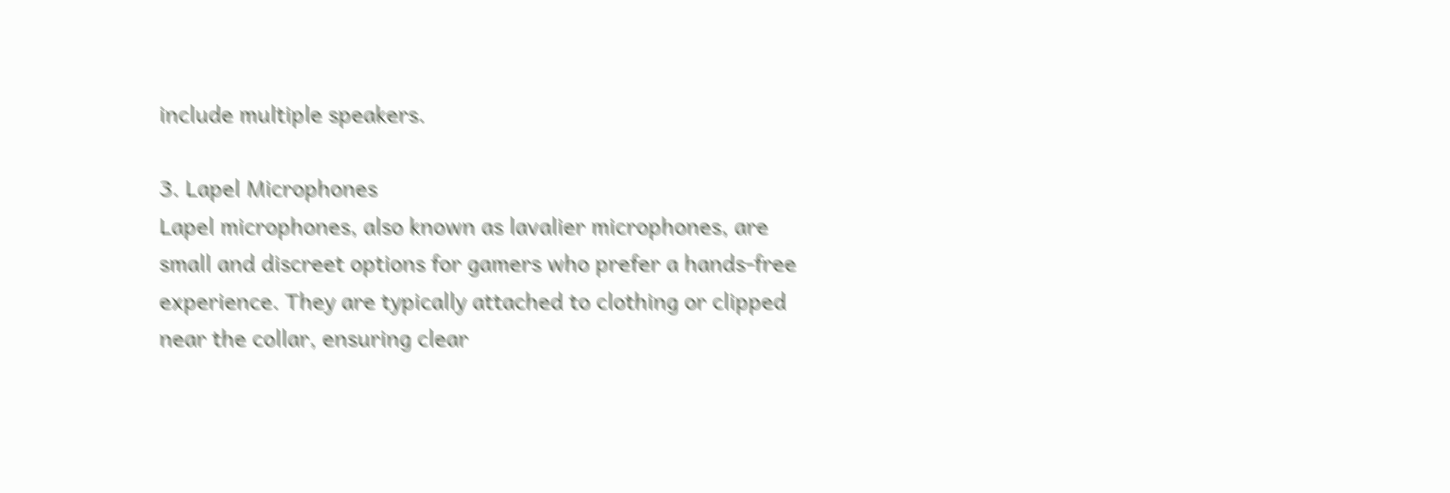include multiple speakers.

3. Lapel Microphones
Lapel microphones, also known as lavalier microphones, are small and discreet options for gamers who prefer a hands-free experience. They are typically attached to clothing or clipped near the collar, ensuring clear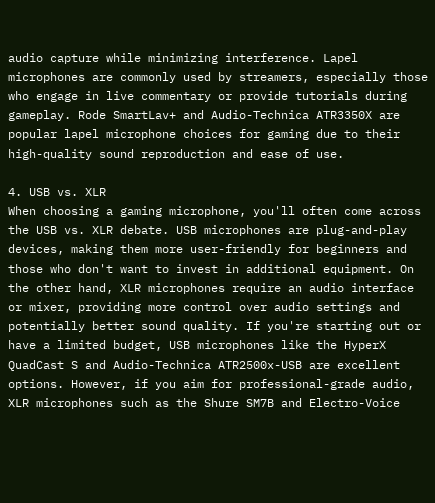audio capture while minimizing interference. Lapel microphones are commonly used by streamers, especially those who engage in live commentary or provide tutorials during gameplay. Rode SmartLav+ and Audio-Technica ATR3350X are popular lapel microphone choices for gaming due to their high-quality sound reproduction and ease of use.

4. USB vs. XLR
When choosing a gaming microphone, you'll often come across the USB vs. XLR debate. USB microphones are plug-and-play devices, making them more user-friendly for beginners and those who don't want to invest in additional equipment. On the other hand, XLR microphones require an audio interface or mixer, providing more control over audio settings and potentially better sound quality. If you're starting out or have a limited budget, USB microphones like the HyperX QuadCast S and Audio-Technica ATR2500x-USB are excellent options. However, if you aim for professional-grade audio, XLR microphones such as the Shure SM7B and Electro-Voice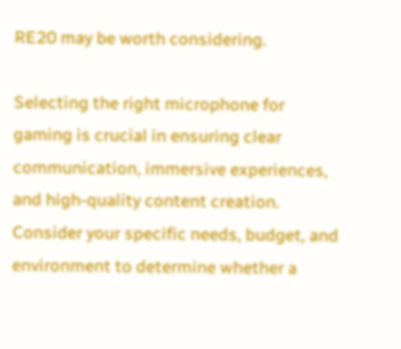RE20 may be worth considering.

Selecting the right microphone for gaming is crucial in ensuring clear communication, immersive experiences, and high-quality content creation. Consider your specific needs, budget, and environment to determine whether a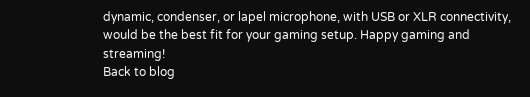dynamic, condenser, or lapel microphone, with USB or XLR connectivity, would be the best fit for your gaming setup. Happy gaming and streaming!
Back to blog